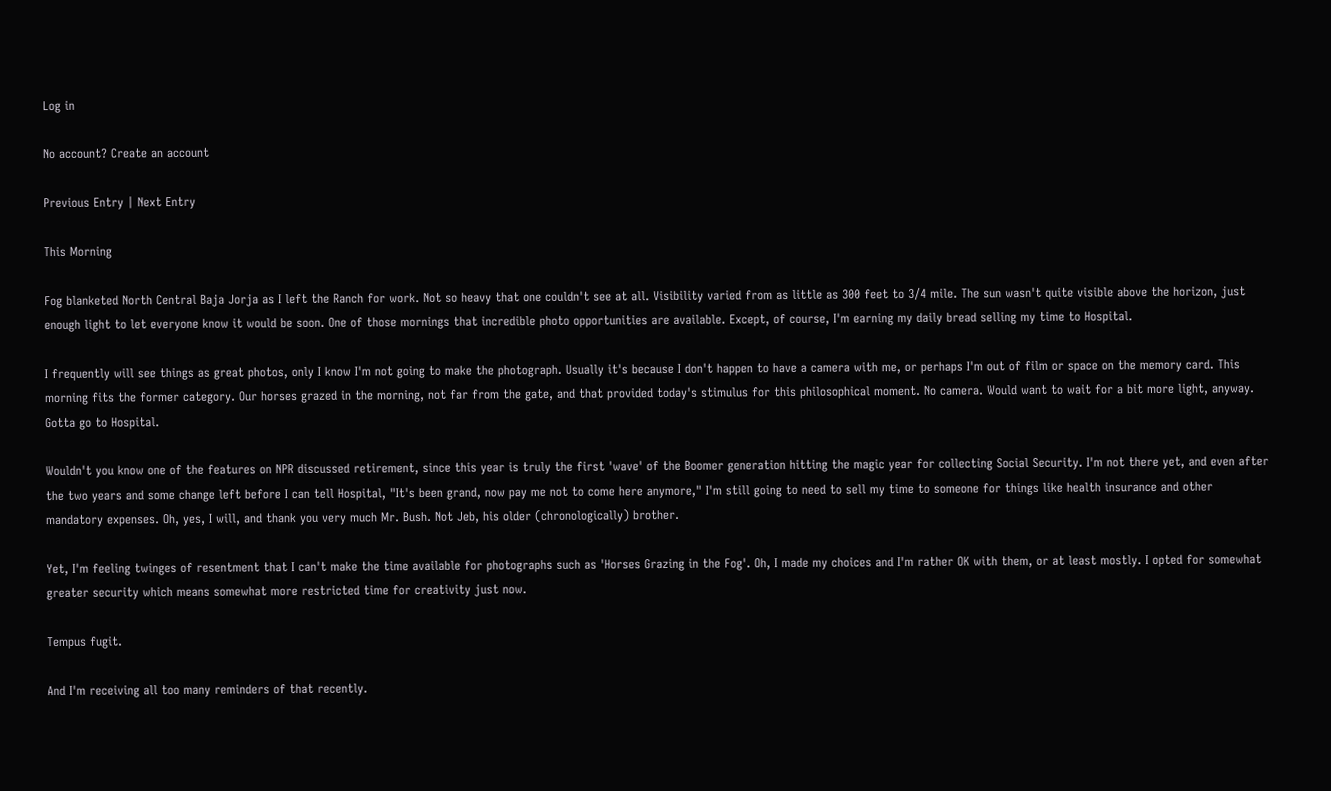Log in

No account? Create an account

Previous Entry | Next Entry

This Morning

Fog blanketed North Central Baja Jorja as I left the Ranch for work. Not so heavy that one couldn't see at all. Visibility varied from as little as 300 feet to 3/4 mile. The sun wasn't quite visible above the horizon, just enough light to let everyone know it would be soon. One of those mornings that incredible photo opportunities are available. Except, of course, I'm earning my daily bread selling my time to Hospital.

I frequently will see things as great photos, only I know I'm not going to make the photograph. Usually it's because I don't happen to have a camera with me, or perhaps I'm out of film or space on the memory card. This morning fits the former category. Our horses grazed in the morning, not far from the gate, and that provided today's stimulus for this philosophical moment. No camera. Would want to wait for a bit more light, anyway. Gotta go to Hospital.

Wouldn't you know one of the features on NPR discussed retirement, since this year is truly the first 'wave' of the Boomer generation hitting the magic year for collecting Social Security. I'm not there yet, and even after the two years and some change left before I can tell Hospital, "It's been grand, now pay me not to come here anymore," I'm still going to need to sell my time to someone for things like health insurance and other mandatory expenses. Oh, yes, I will, and thank you very much Mr. Bush. Not Jeb, his older (chronologically) brother.

Yet, I'm feeling twinges of resentment that I can't make the time available for photographs such as 'Horses Grazing in the Fog'. Oh, I made my choices and I'm rather OK with them, or at least mostly. I opted for somewhat greater security which means somewhat more restricted time for creativity just now.

Tempus fugit.

And I'm receiving all too many reminders of that recently.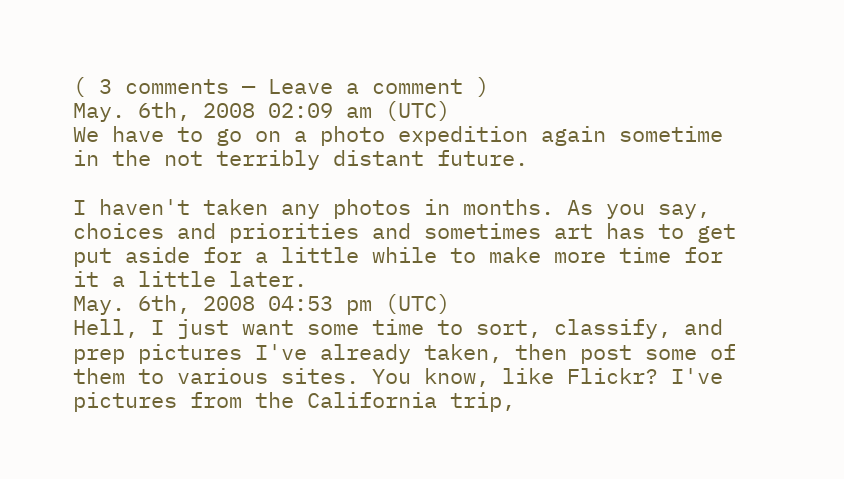( 3 comments — Leave a comment )
May. 6th, 2008 02:09 am (UTC)
We have to go on a photo expedition again sometime in the not terribly distant future.

I haven't taken any photos in months. As you say, choices and priorities and sometimes art has to get put aside for a little while to make more time for it a little later.
May. 6th, 2008 04:53 pm (UTC)
Hell, I just want some time to sort, classify, and prep pictures I've already taken, then post some of them to various sites. You know, like Flickr? I've pictures from the California trip,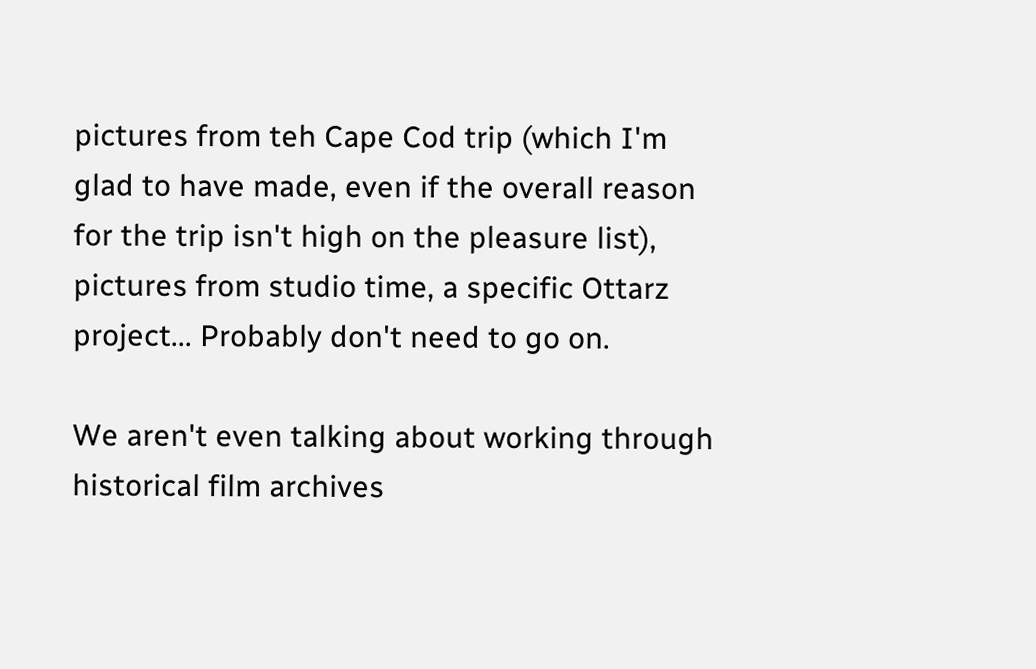pictures from teh Cape Cod trip (which I'm glad to have made, even if the overall reason for the trip isn't high on the pleasure list), pictures from studio time, a specific Ottarz project... Probably don't need to go on.

We aren't even talking about working through historical film archives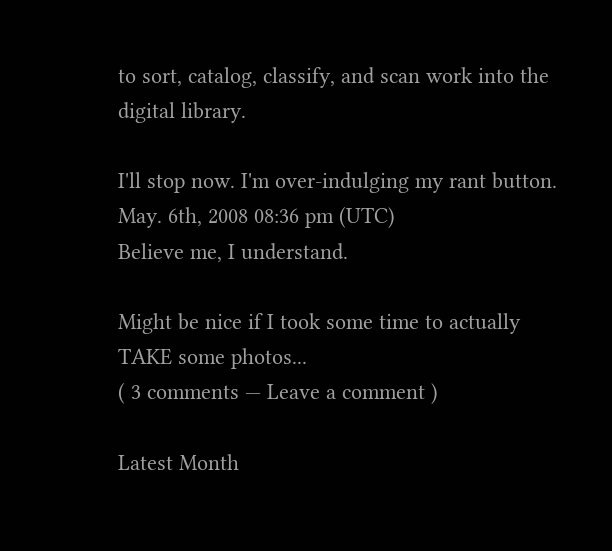to sort, catalog, classify, and scan work into the digital library.

I'll stop now. I'm over-indulging my rant button.
May. 6th, 2008 08:36 pm (UTC)
Believe me, I understand.

Might be nice if I took some time to actually TAKE some photos...
( 3 comments — Leave a comment )

Latest Month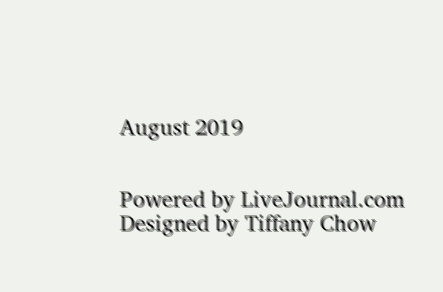August 2019


Powered by LiveJournal.com
Designed by Tiffany Chow